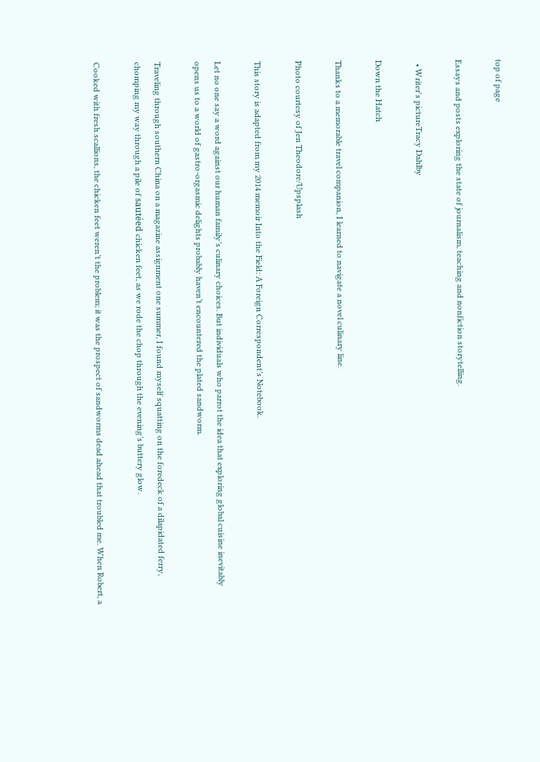top of page

Essays and posts exploring the state of journalism, teaching and nonfiction storytelling.

  • Writer's pictureTracy Dahlby

Down the Hatch

Thanks to a memorable travel companion, I learned to navigate a novel culinary line.

Photo courtesy of Jen Theodore/Upsplash

This story is adapted from my 2014 memoir Into the Field: A Foreign Correspondent’s Notebook.

Let no one say a word against our human family’s culinary choices. But individuals who parrot the idea that exploring global cuisine inevitably opens us to a world of gastro-orgasmic delights probably haven’t encountered the plated sandworm.

Traveling through southern China on a magazine assignment one summer, I found myself squatting on the foredeck of a dilapidated ferry, chomping my way through a pile of sautéed chicken feet, as we rode the chop through the evening’s buttery glow.

Cooked with fresh scallions, the chicken feet weren’t the problem; it was the prospect of sandworms dead ahead that troubled me. When Robert, a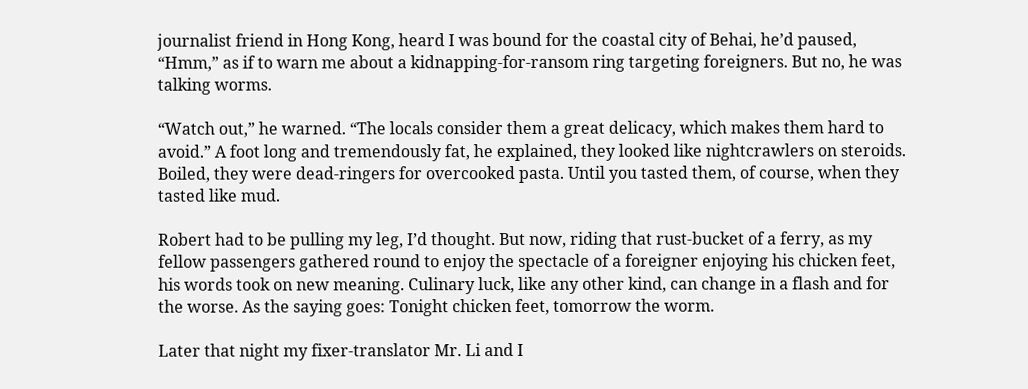journalist friend in Hong Kong, heard I was bound for the coastal city of Behai, he’d paused, “Hmm,” as if to warn me about a kidnapping-for-ransom ring targeting foreigners. But no, he was talking worms.

“Watch out,” he warned. “The locals consider them a great delicacy, which makes them hard to avoid.” A foot long and tremendously fat, he explained, they looked like nightcrawlers on steroids. Boiled, they were dead-ringers for overcooked pasta. Until you tasted them, of course, when they tasted like mud.

Robert had to be pulling my leg, I’d thought. But now, riding that rust-bucket of a ferry, as my fellow passengers gathered round to enjoy the spectacle of a foreigner enjoying his chicken feet, his words took on new meaning. Culinary luck, like any other kind, can change in a flash and for the worse. As the saying goes: Tonight chicken feet, tomorrow the worm.

Later that night my fixer-translator Mr. Li and I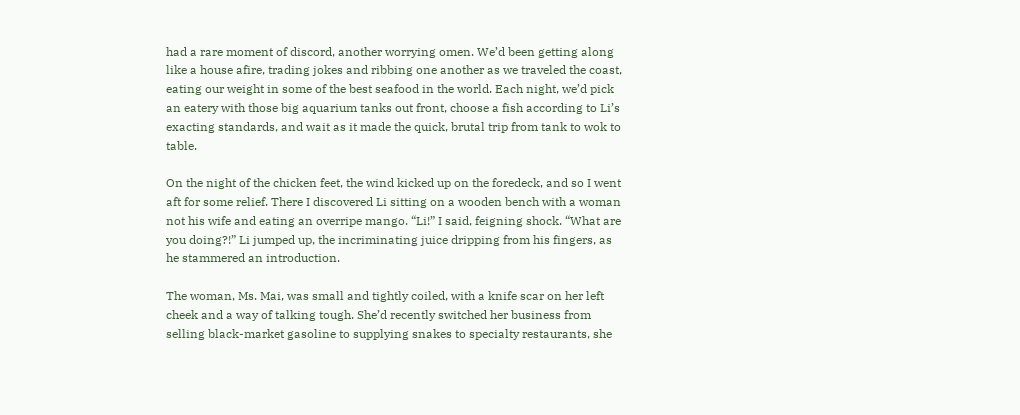had a rare moment of discord, another worrying omen. We’d been getting along like a house afire, trading jokes and ribbing one another as we traveled the coast, eating our weight in some of the best seafood in the world. Each night, we’d pick an eatery with those big aquarium tanks out front, choose a fish according to Li’s exacting standards, and wait as it made the quick, brutal trip from tank to wok to table.

On the night of the chicken feet, the wind kicked up on the foredeck, and so I went aft for some relief. There I discovered Li sitting on a wooden bench with a woman not his wife and eating an overripe mango. “Li!” I said, feigning shock. “What are you doing?!” Li jumped up, the incriminating juice dripping from his fingers, as he stammered an introduction.

The woman, Ms. Mai, was small and tightly coiled, with a knife scar on her left cheek and a way of talking tough. She’d recently switched her business from selling black-market gasoline to supplying snakes to specialty restaurants, she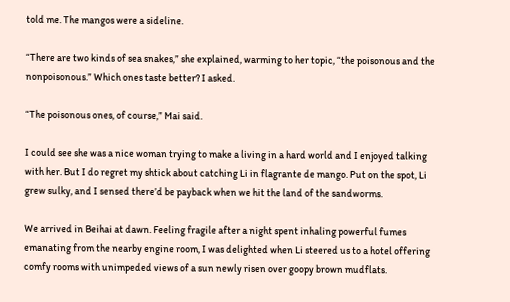told me. The mangos were a sideline.

“There are two kinds of sea snakes,” she explained, warming to her topic, “the poisonous and the nonpoisonous.” Which ones taste better? I asked.

“The poisonous ones, of course,” Mai said.

I could see she was a nice woman trying to make a living in a hard world and I enjoyed talking with her. But I do regret my shtick about catching Li in flagrante de mango. Put on the spot, Li grew sulky, and I sensed there’d be payback when we hit the land of the sandworms.

We arrived in Beihai at dawn. Feeling fragile after a night spent inhaling powerful fumes emanating from the nearby engine room, I was delighted when Li steered us to a hotel offering comfy rooms with unimpeded views of a sun newly risen over goopy brown mudflats.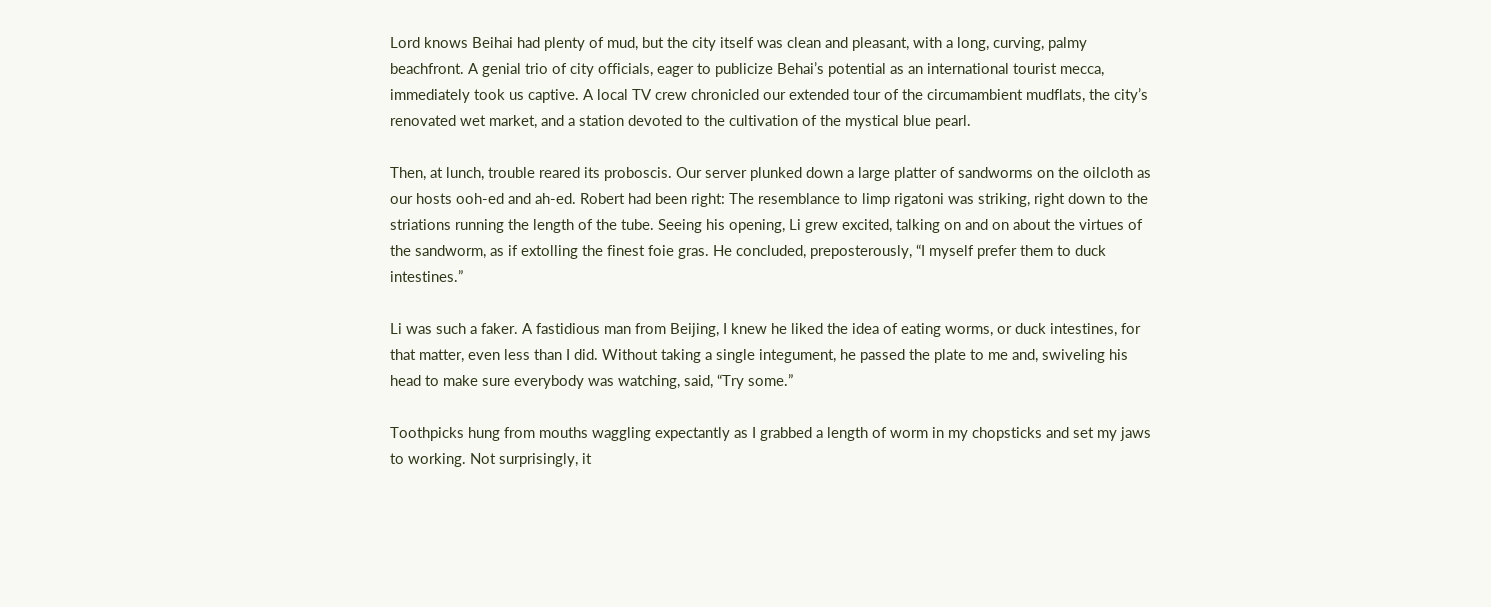Lord knows Beihai had plenty of mud, but the city itself was clean and pleasant, with a long, curving, palmy beachfront. A genial trio of city officials, eager to publicize Behai’s potential as an international tourist mecca, immediately took us captive. A local TV crew chronicled our extended tour of the circumambient mudflats, the city’s renovated wet market, and a station devoted to the cultivation of the mystical blue pearl.

Then, at lunch, trouble reared its proboscis. Our server plunked down a large platter of sandworms on the oilcloth as our hosts ooh-ed and ah-ed. Robert had been right: The resemblance to limp rigatoni was striking, right down to the striations running the length of the tube. Seeing his opening, Li grew excited, talking on and on about the virtues of the sandworm, as if extolling the finest foie gras. He concluded, preposterously, “I myself prefer them to duck intestines.”

Li was such a faker. A fastidious man from Beijing, I knew he liked the idea of eating worms, or duck intestines, for that matter, even less than I did. Without taking a single integument, he passed the plate to me and, swiveling his head to make sure everybody was watching, said, “Try some.”

Toothpicks hung from mouths waggling expectantly as I grabbed a length of worm in my chopsticks and set my jaws to working. Not surprisingly, it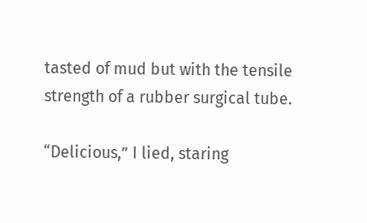tasted of mud but with the tensile strength of a rubber surgical tube.

“Delicious,” I lied, staring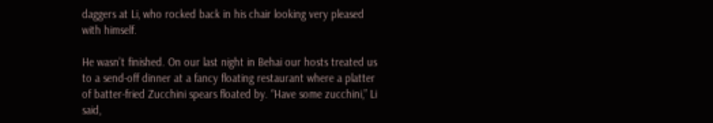daggers at Li, who rocked back in his chair looking very pleased with himself.

He wasn’t finished. On our last night in Behai our hosts treated us to a send-off dinner at a fancy floating restaurant where a platter of batter-fried Zucchini spears floated by. “Have some zucchini,” Li said,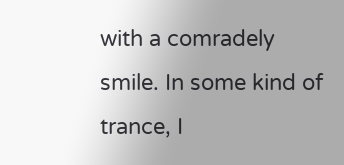with a comradely smile. In some kind of trance, I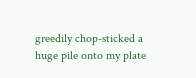greedily chop-sticked a huge pile onto my plate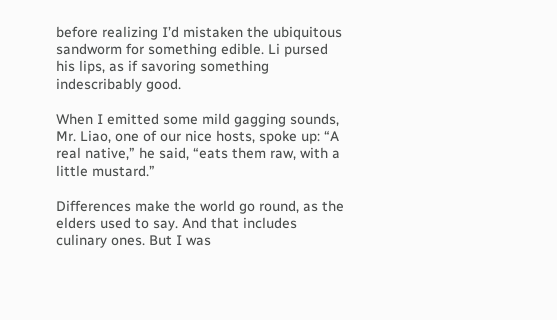before realizing I’d mistaken the ubiquitous sandworm for something edible. Li pursed his lips, as if savoring something indescribably good.

When I emitted some mild gagging sounds, Mr. Liao, one of our nice hosts, spoke up: “A real native,” he said, “eats them raw, with a little mustard.”

Differences make the world go round, as the elders used to say. And that includes culinary ones. But I was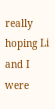really hoping Li and I were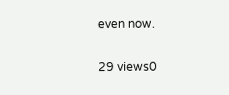even now.

29 views0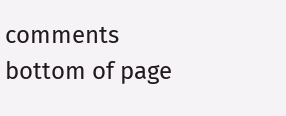comments
bottom of page